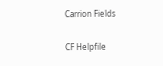Carrion Fields

CF Helpfile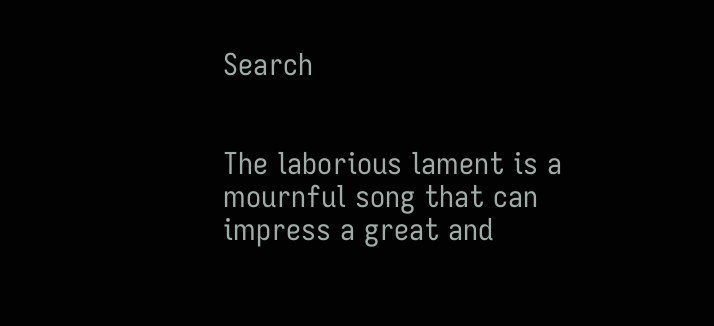Search


The laborious lament is a mournful song that can impress a great and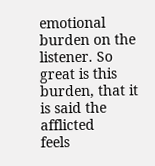emotional
burden on the listener. So great is this burden, that it is said the afflicted
feels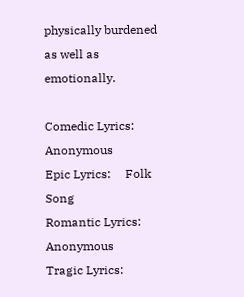physically burdened as well as emotionally.

Comedic Lyrics:  Anonymous
Epic Lyrics:     Folk Song
Romantic Lyrics: Anonymous
Tragic Lyrics: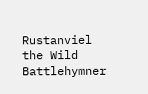Rustanviel the Wild Battlehymner